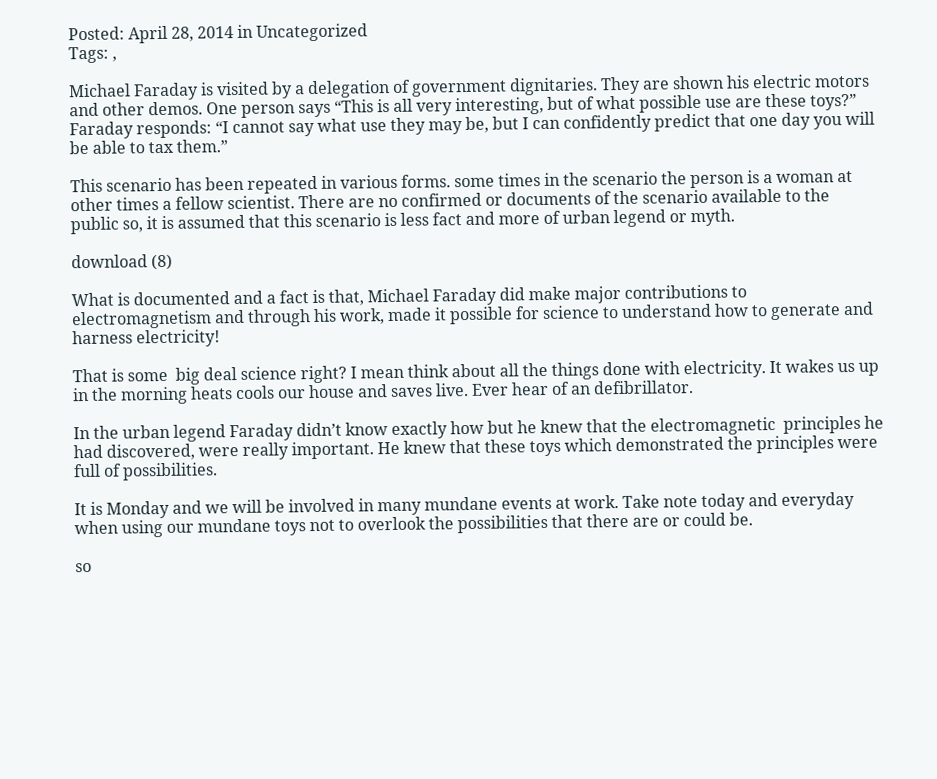Posted: April 28, 2014 in Uncategorized
Tags: ,

Michael Faraday is visited by a delegation of government dignitaries. They are shown his electric motors and other demos. One person says “This is all very interesting, but of what possible use are these toys?” Faraday responds: “I cannot say what use they may be, but I can confidently predict that one day you will be able to tax them.”

This scenario has been repeated in various forms. some times in the scenario the person is a woman at other times a fellow scientist. There are no confirmed or documents of the scenario available to the public so, it is assumed that this scenario is less fact and more of urban legend or myth.

download (8)

What is documented and a fact is that, Michael Faraday did make major contributions to electromagnetism and through his work, made it possible for science to understand how to generate and harness electricity!

That is some  big deal science right? I mean think about all the things done with electricity. It wakes us up in the morning heats cools our house and saves live. Ever hear of an defibrillator.

In the urban legend Faraday didn’t know exactly how but he knew that the electromagnetic  principles he had discovered, were really important. He knew that these toys which demonstrated the principles were full of possibilities.

It is Monday and we will be involved in many mundane events at work. Take note today and everyday when using our mundane toys not to overlook the possibilities that there are or could be.

so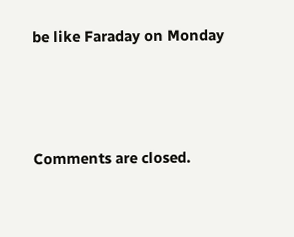be like Faraday on Monday




Comments are closed.